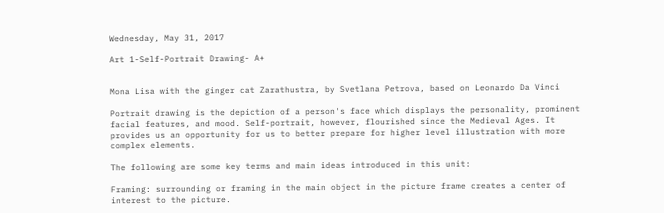Wednesday, May 31, 2017

Art 1-Self-Portrait Drawing- A+


Mona Lisa with the ginger cat Zarathustra, by Svetlana Petrova, based on Leonardo Da Vinci

Portrait drawing is the depiction of a person's face which displays the personality, prominent facial features, and mood. Self-portrait, however, flourished since the Medieval Ages. It provides us an opportunity for us to better prepare for higher level illustration with more complex elements.

The following are some key terms and main ideas introduced in this unit:

Framing: surrounding or framing in the main object in the picture frame creates a center of interest to the picture.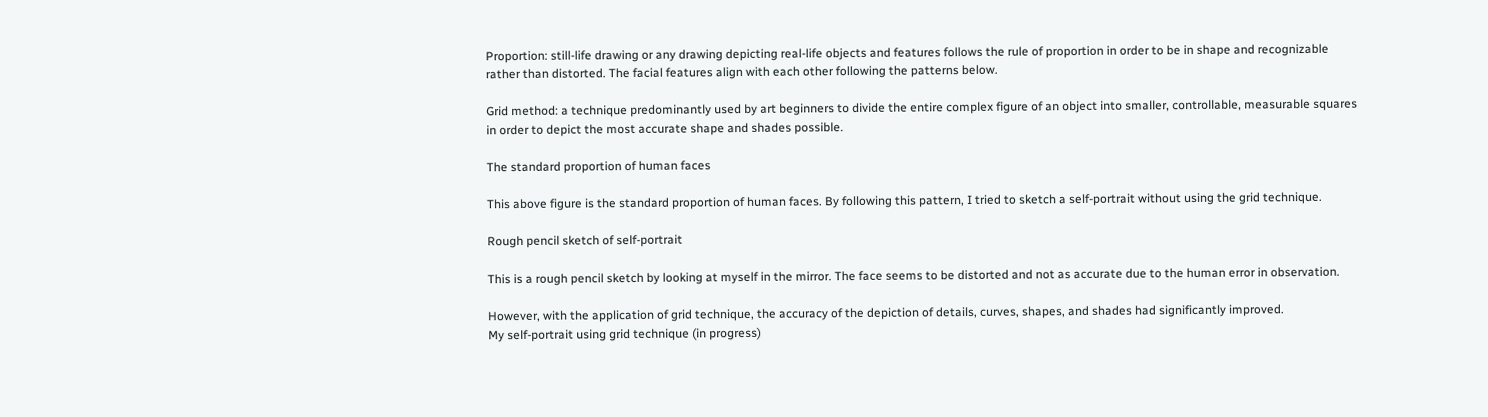Proportion: still-life drawing or any drawing depicting real-life objects and features follows the rule of proportion in order to be in shape and recognizable rather than distorted. The facial features align with each other following the patterns below.

Grid method: a technique predominantly used by art beginners to divide the entire complex figure of an object into smaller, controllable, measurable squares in order to depict the most accurate shape and shades possible.

The standard proportion of human faces

This above figure is the standard proportion of human faces. By following this pattern, I tried to sketch a self-portrait without using the grid technique.

Rough pencil sketch of self-portrait

This is a rough pencil sketch by looking at myself in the mirror. The face seems to be distorted and not as accurate due to the human error in observation.

However, with the application of grid technique, the accuracy of the depiction of details, curves, shapes, and shades had significantly improved.
My self-portrait using grid technique (in progress)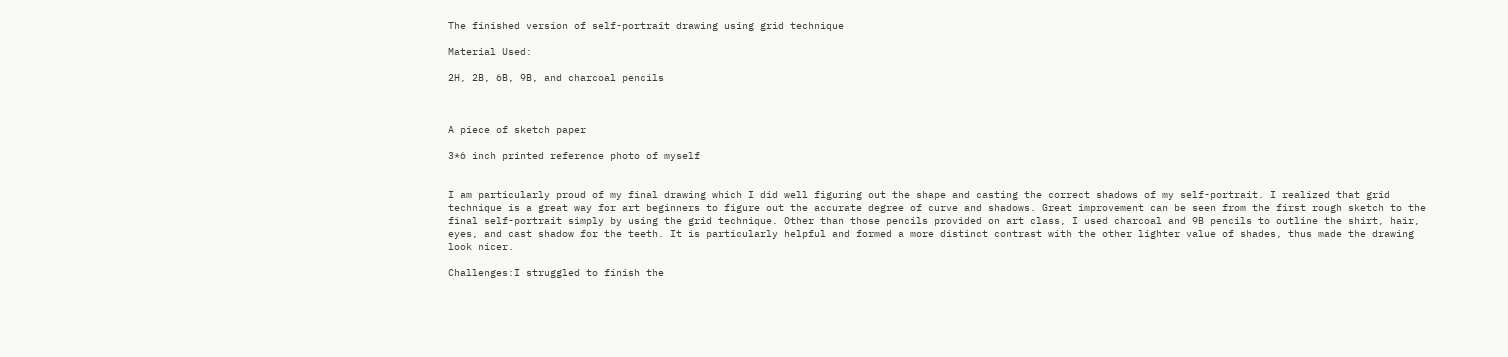The finished version of self-portrait drawing using grid technique

Material Used:

2H, 2B, 6B, 9B, and charcoal pencils



A piece of sketch paper

3*6 inch printed reference photo of myself


I am particularly proud of my final drawing which I did well figuring out the shape and casting the correct shadows of my self-portrait. I realized that grid technique is a great way for art beginners to figure out the accurate degree of curve and shadows. Great improvement can be seen from the first rough sketch to the final self-portrait simply by using the grid technique. Other than those pencils provided on art class, I used charcoal and 9B pencils to outline the shirt, hair, eyes, and cast shadow for the teeth. It is particularly helpful and formed a more distinct contrast with the other lighter value of shades, thus made the drawing look nicer.

Challenges:I struggled to finish the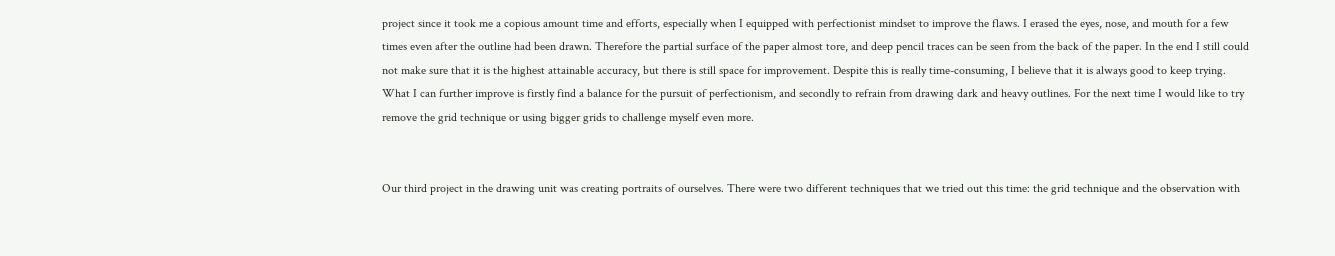project since it took me a copious amount time and efforts, especially when I equipped with perfectionist mindset to improve the flaws. I erased the eyes, nose, and mouth for a few times even after the outline had been drawn. Therefore the partial surface of the paper almost tore, and deep pencil traces can be seen from the back of the paper. In the end I still could not make sure that it is the highest attainable accuracy, but there is still space for improvement. Despite this is really time-consuming, I believe that it is always good to keep trying. What I can further improve is firstly find a balance for the pursuit of perfectionism, and secondly to refrain from drawing dark and heavy outlines. For the next time I would like to try remove the grid technique or using bigger grids to challenge myself even more.


Our third project in the drawing unit was creating portraits of ourselves. There were two different techniques that we tried out this time: the grid technique and the observation with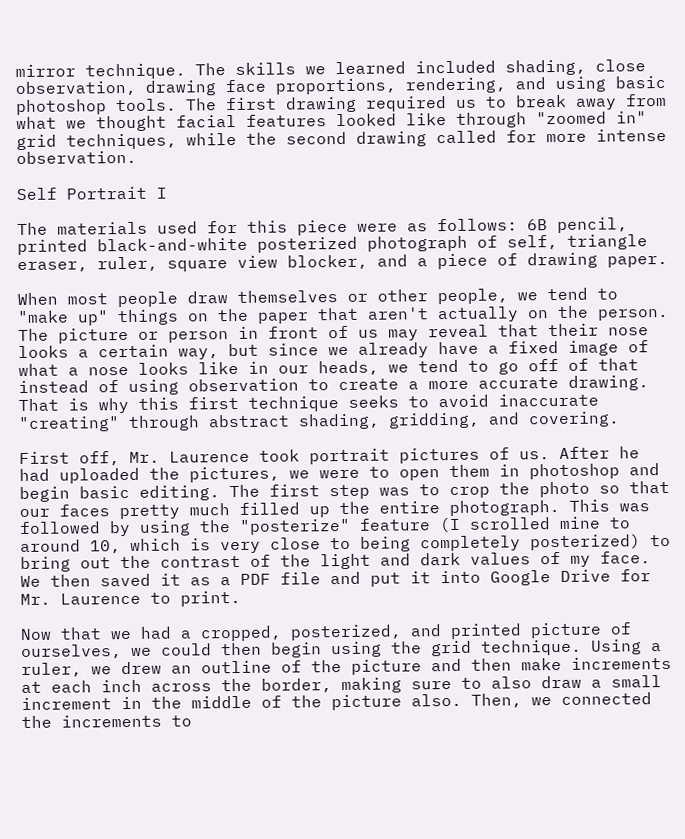mirror technique. The skills we learned included shading, close observation, drawing face proportions, rendering, and using basic photoshop tools. The first drawing required us to break away from what we thought facial features looked like through "zoomed in" grid techniques, while the second drawing called for more intense observation.

Self Portrait I

The materials used for this piece were as follows: 6B pencil, printed black-and-white posterized photograph of self, triangle eraser, ruler, square view blocker, and a piece of drawing paper.

When most people draw themselves or other people, we tend to "make up" things on the paper that aren't actually on the person. The picture or person in front of us may reveal that their nose looks a certain way, but since we already have a fixed image of what a nose looks like in our heads, we tend to go off of that instead of using observation to create a more accurate drawing. That is why this first technique seeks to avoid inaccurate "creating" through abstract shading, gridding, and covering.

First off, Mr. Laurence took portrait pictures of us. After he had uploaded the pictures, we were to open them in photoshop and begin basic editing. The first step was to crop the photo so that our faces pretty much filled up the entire photograph. This was followed by using the "posterize" feature (I scrolled mine to around 10, which is very close to being completely posterized) to bring out the contrast of the light and dark values of my face. We then saved it as a PDF file and put it into Google Drive for Mr. Laurence to print.

Now that we had a cropped, posterized, and printed picture of ourselves, we could then begin using the grid technique. Using a ruler, we drew an outline of the picture and then make increments at each inch across the border, making sure to also draw a small increment in the middle of the picture also. Then, we connected the increments to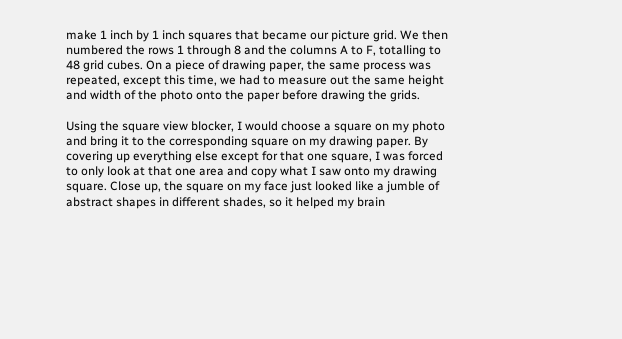make 1 inch by 1 inch squares that became our picture grid. We then numbered the rows 1 through 8 and the columns A to F, totalling to 48 grid cubes. On a piece of drawing paper, the same process was repeated, except this time, we had to measure out the same height and width of the photo onto the paper before drawing the grids.

Using the square view blocker, I would choose a square on my photo and bring it to the corresponding square on my drawing paper. By covering up everything else except for that one square, I was forced to only look at that one area and copy what I saw onto my drawing square. Close up, the square on my face just looked like a jumble of abstract shapes in different shades, so it helped my brain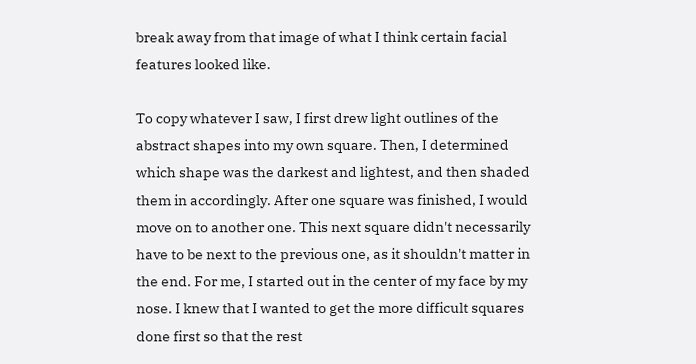break away from that image of what I think certain facial features looked like.

To copy whatever I saw, I first drew light outlines of the abstract shapes into my own square. Then, I determined which shape was the darkest and lightest, and then shaded them in accordingly. After one square was finished, I would move on to another one. This next square didn't necessarily have to be next to the previous one, as it shouldn't matter in the end. For me, I started out in the center of my face by my nose. I knew that I wanted to get the more difficult squares done first so that the rest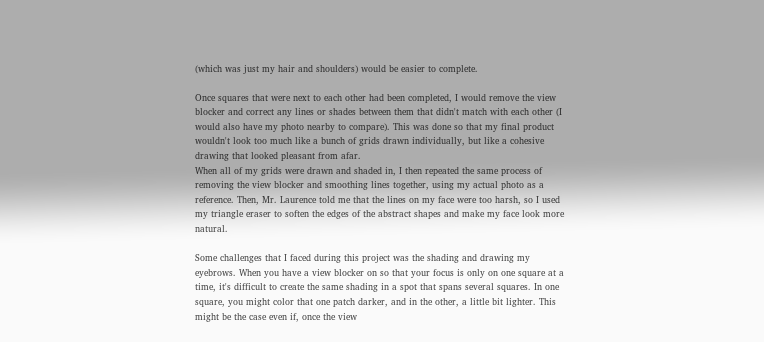(which was just my hair and shoulders) would be easier to complete.

Once squares that were next to each other had been completed, I would remove the view blocker and correct any lines or shades between them that didn't match with each other (I would also have my photo nearby to compare). This was done so that my final product wouldn't look too much like a bunch of grids drawn individually, but like a cohesive drawing that looked pleasant from afar.
When all of my grids were drawn and shaded in, I then repeated the same process of removing the view blocker and smoothing lines together, using my actual photo as a reference. Then, Mr. Laurence told me that the lines on my face were too harsh, so I used my triangle eraser to soften the edges of the abstract shapes and make my face look more natural.

Some challenges that I faced during this project was the shading and drawing my eyebrows. When you have a view blocker on so that your focus is only on one square at a time, it's difficult to create the same shading in a spot that spans several squares. In one square, you might color that one patch darker, and in the other, a little bit lighter. This might be the case even if, once the view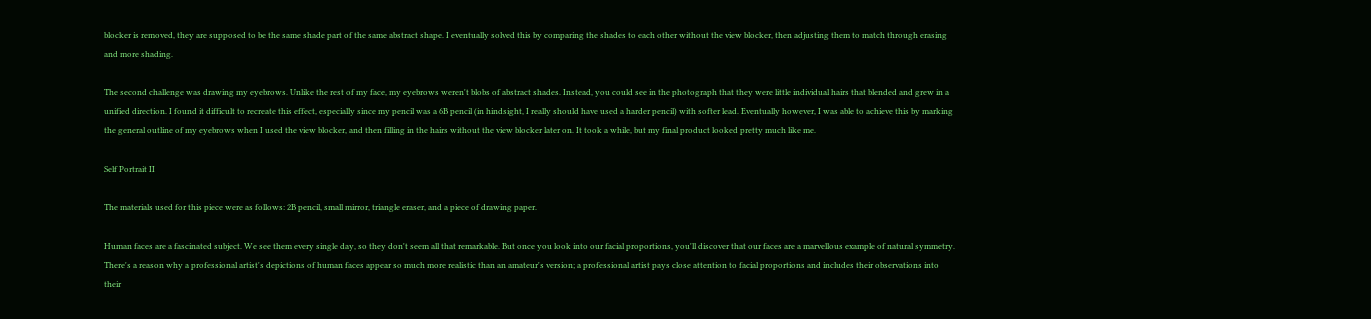blocker is removed, they are supposed to be the same shade part of the same abstract shape. I eventually solved this by comparing the shades to each other without the view blocker, then adjusting them to match through erasing and more shading.

The second challenge was drawing my eyebrows. Unlike the rest of my face, my eyebrows weren't blobs of abstract shades. Instead, you could see in the photograph that they were little individual hairs that blended and grew in a unified direction. I found it difficult to recreate this effect, especially since my pencil was a 6B pencil (in hindsight, I really should have used a harder pencil) with softer lead. Eventually however, I was able to achieve this by marking the general outline of my eyebrows when I used the view blocker, and then filling in the hairs without the view blocker later on. It took a while, but my final product looked pretty much like me.

Self Portrait II

The materials used for this piece were as follows: 2B pencil, small mirror, triangle eraser, and a piece of drawing paper.

Human faces are a fascinated subject. We see them every single day, so they don't seem all that remarkable. But once you look into our facial proportions, you'll discover that our faces are a marvellous example of natural symmetry. There's a reason why a professional artist's depictions of human faces appear so much more realistic than an amateur's version; a professional artist pays close attention to facial proportions and includes their observations into their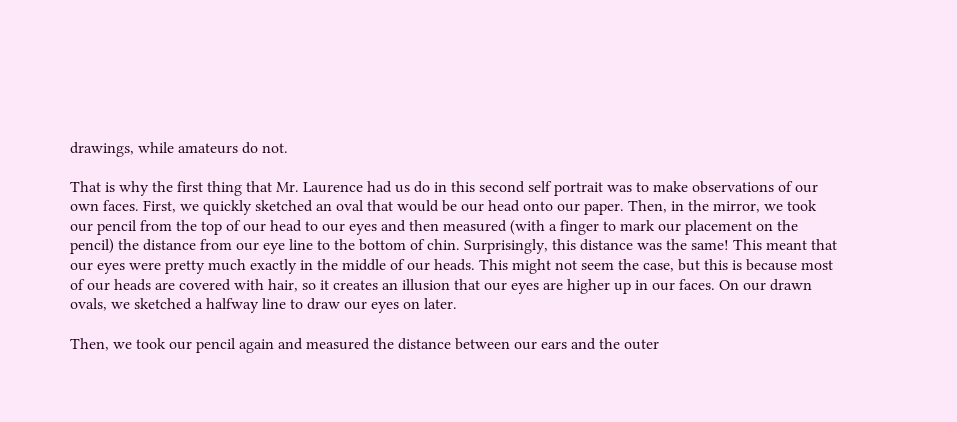drawings, while amateurs do not.

That is why the first thing that Mr. Laurence had us do in this second self portrait was to make observations of our own faces. First, we quickly sketched an oval that would be our head onto our paper. Then, in the mirror, we took our pencil from the top of our head to our eyes and then measured (with a finger to mark our placement on the pencil) the distance from our eye line to the bottom of chin. Surprisingly, this distance was the same! This meant that our eyes were pretty much exactly in the middle of our heads. This might not seem the case, but this is because most of our heads are covered with hair, so it creates an illusion that our eyes are higher up in our faces. On our drawn ovals, we sketched a halfway line to draw our eyes on later.

Then, we took our pencil again and measured the distance between our ears and the outer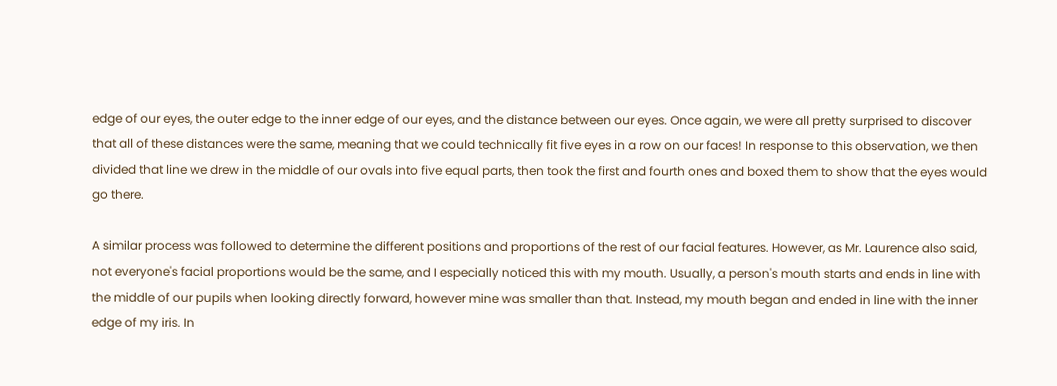edge of our eyes, the outer edge to the inner edge of our eyes, and the distance between our eyes. Once again, we were all pretty surprised to discover that all of these distances were the same, meaning that we could technically fit five eyes in a row on our faces! In response to this observation, we then divided that line we drew in the middle of our ovals into five equal parts, then took the first and fourth ones and boxed them to show that the eyes would go there.

A similar process was followed to determine the different positions and proportions of the rest of our facial features. However, as Mr. Laurence also said, not everyone's facial proportions would be the same, and I especially noticed this with my mouth. Usually, a person's mouth starts and ends in line with the middle of our pupils when looking directly forward, however mine was smaller than that. Instead, my mouth began and ended in line with the inner edge of my iris. In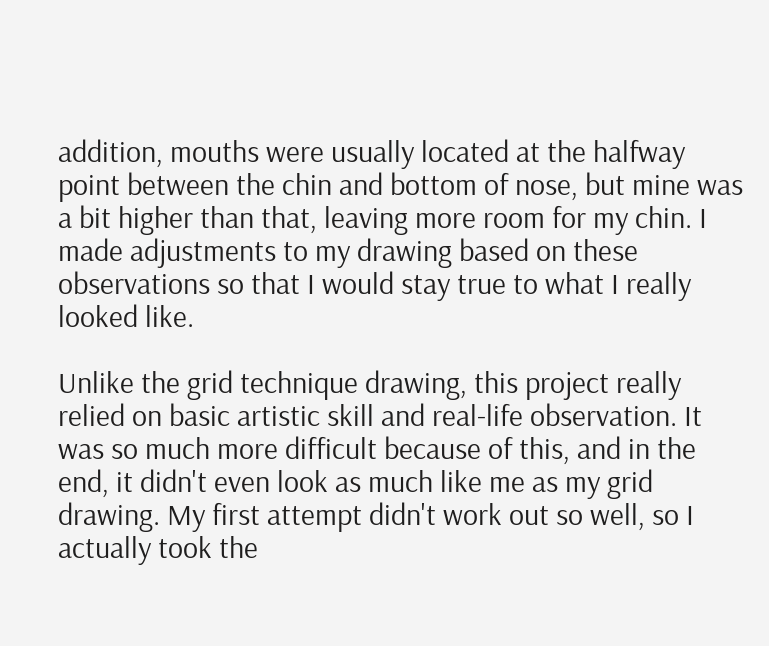addition, mouths were usually located at the halfway point between the chin and bottom of nose, but mine was a bit higher than that, leaving more room for my chin. I made adjustments to my drawing based on these observations so that I would stay true to what I really looked like.

Unlike the grid technique drawing, this project really relied on basic artistic skill and real-life observation. It was so much more difficult because of this, and in the end, it didn't even look as much like me as my grid drawing. My first attempt didn't work out so well, so I actually took the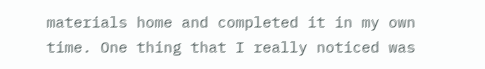materials home and completed it in my own time. One thing that I really noticed was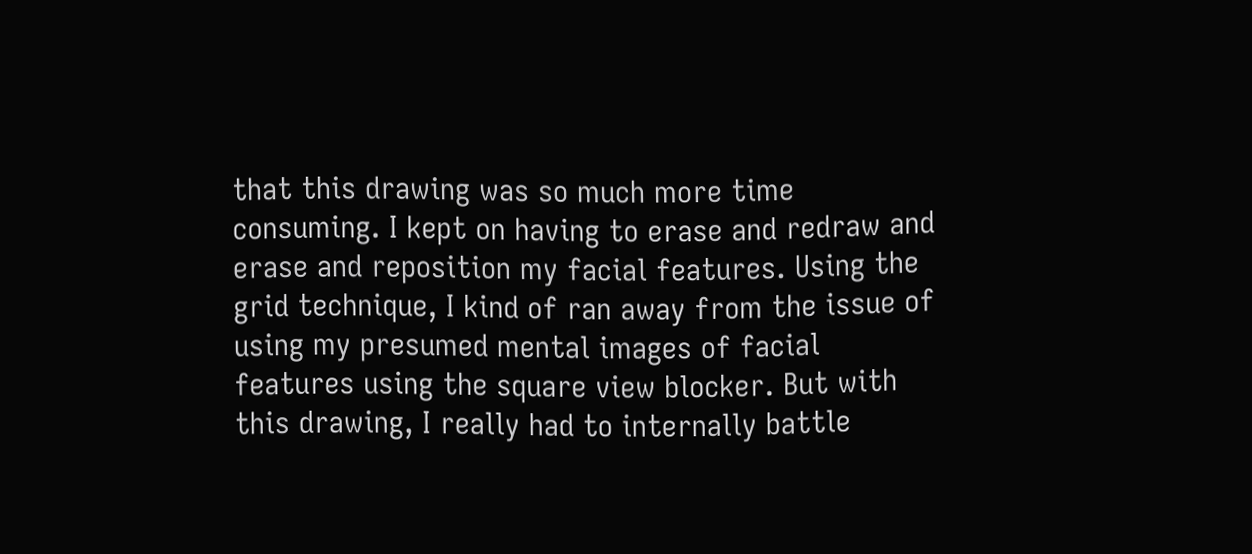that this drawing was so much more time consuming. I kept on having to erase and redraw and erase and reposition my facial features. Using the grid technique, I kind of ran away from the issue of using my presumed mental images of facial features using the square view blocker. But with this drawing, I really had to internally battle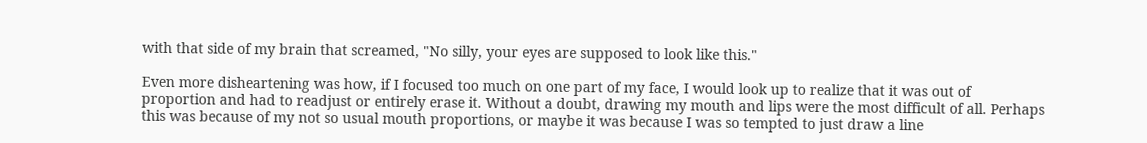with that side of my brain that screamed, "No silly, your eyes are supposed to look like this."

Even more disheartening was how, if I focused too much on one part of my face, I would look up to realize that it was out of proportion and had to readjust or entirely erase it. Without a doubt, drawing my mouth and lips were the most difficult of all. Perhaps this was because of my not so usual mouth proportions, or maybe it was because I was so tempted to just draw a line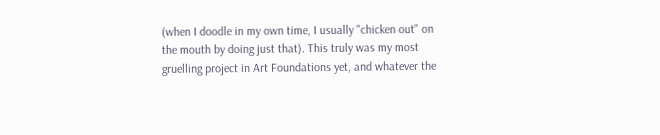(when I doodle in my own time, I usually "chicken out" on the mouth by doing just that). This truly was my most gruelling project in Art Foundations yet, and whatever the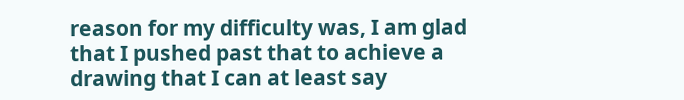reason for my difficulty was, I am glad that I pushed past that to achieve a drawing that I can at least say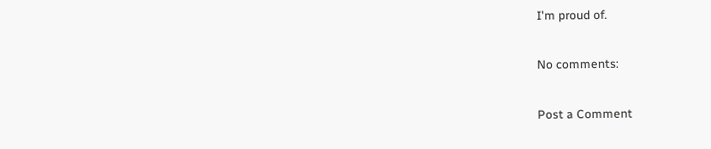I'm proud of.

No comments:

Post a Comment